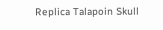Replica Talapoin Skull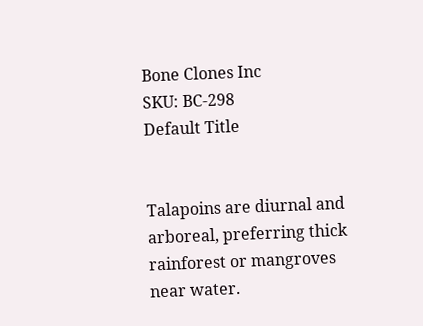Bone Clones Inc
SKU: BC-298
Default Title


Talapoins are diurnal and arboreal, preferring thick rainforest or mangroves near water.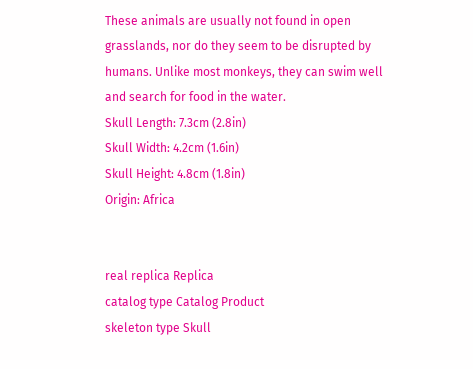These animals are usually not found in open grasslands, nor do they seem to be disrupted by humans. Unlike most monkeys, they can swim well and search for food in the water.
Skull Length: 7.3cm (2.8in)
Skull Width: 4.2cm (1.6in)
Skull Height: 4.8cm (1.8in)
Origin: Africa


real replica Replica
catalog type Catalog Product
skeleton type Skull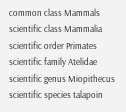common class Mammals
scientific class Mammalia
scientific order Primates
scientific family Atelidae
scientific genus Miopithecus
scientific species talapoin